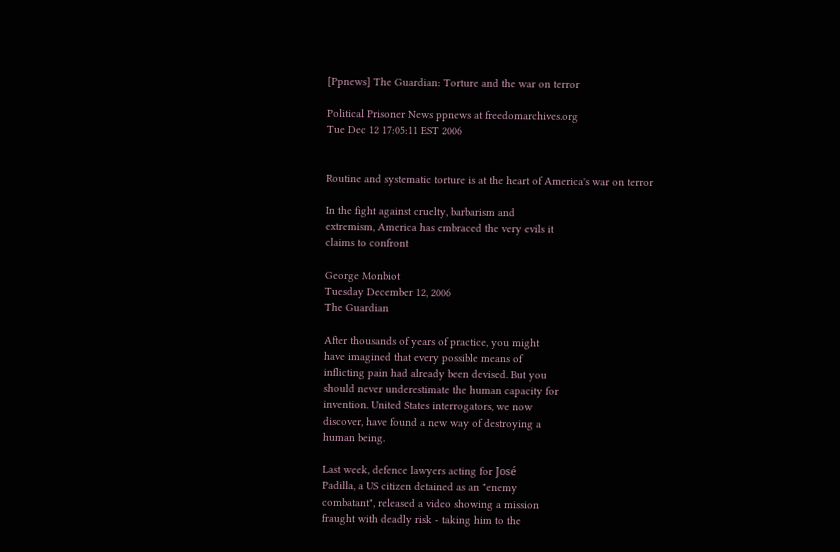[Ppnews] The Guardian: Torture and the war on terror

Political Prisoner News ppnews at freedomarchives.org
Tue Dec 12 17:05:11 EST 2006


Routine and systematic torture is at the heart of America's war on terror

In the fight against cruelty, barbarism and
extremism, America has embraced the very evils it
claims to confront

George Monbiot
Tuesday December 12, 2006
The Guardian

After thousands of years of practice, you might
have imagined that every possible means of
inflicting pain had already been devised. But you
should never underestimate the human capacity for
invention. United States interrogators, we now
discover, have found a new way of destroying a
human being.

Last week, defence lawyers acting for José
Padilla, a US citizen detained as an "enemy
combatant", released a video showing a mission
fraught with deadly risk - taking him to the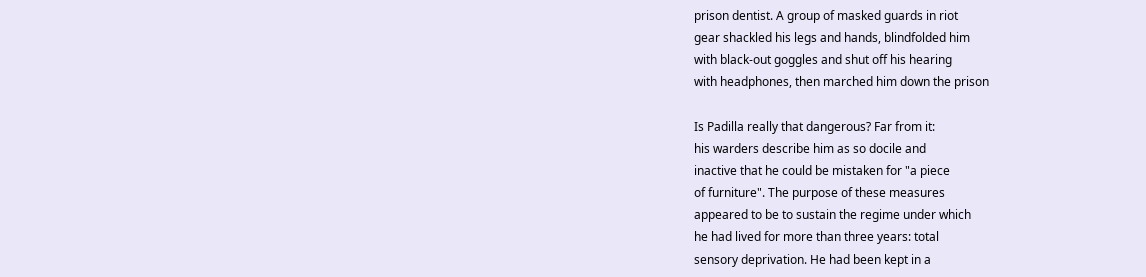prison dentist. A group of masked guards in riot
gear shackled his legs and hands, blindfolded him
with black-out goggles and shut off his hearing
with headphones, then marched him down the prison

Is Padilla really that dangerous? Far from it:
his warders describe him as so docile and
inactive that he could be mistaken for "a piece
of furniture". The purpose of these measures
appeared to be to sustain the regime under which
he had lived for more than three years: total
sensory deprivation. He had been kept in a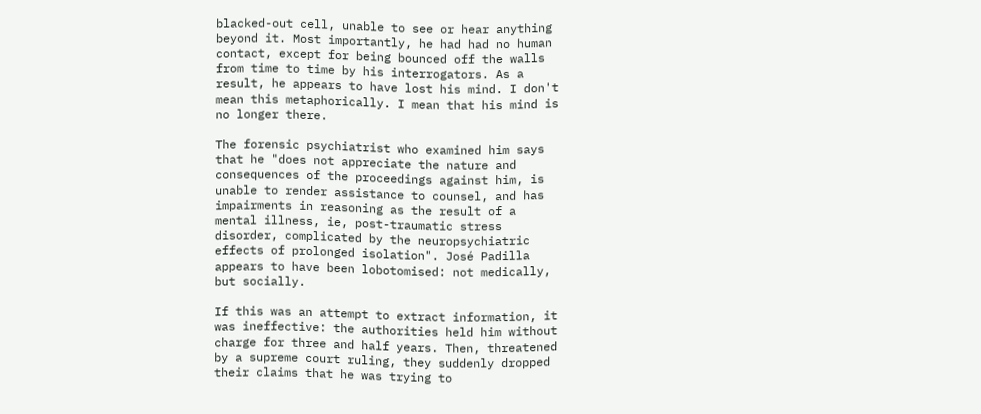blacked-out cell, unable to see or hear anything
beyond it. Most importantly, he had had no human
contact, except for being bounced off the walls
from time to time by his interrogators. As a
result, he appears to have lost his mind. I don't
mean this metaphorically. I mean that his mind is
no longer there.

The forensic psychiatrist who examined him says
that he "does not appreciate the nature and
consequences of the proceedings against him, is
unable to render assistance to counsel, and has
impairments in reasoning as the result of a
mental illness, ie, post-traumatic stress
disorder, complicated by the neuropsychiatric
effects of prolonged isolation". José Padilla
appears to have been lobotomised: not medically,
but socially.

If this was an attempt to extract information, it
was ineffective: the authorities held him without
charge for three and half years. Then, threatened
by a supreme court ruling, they suddenly dropped
their claims that he was trying to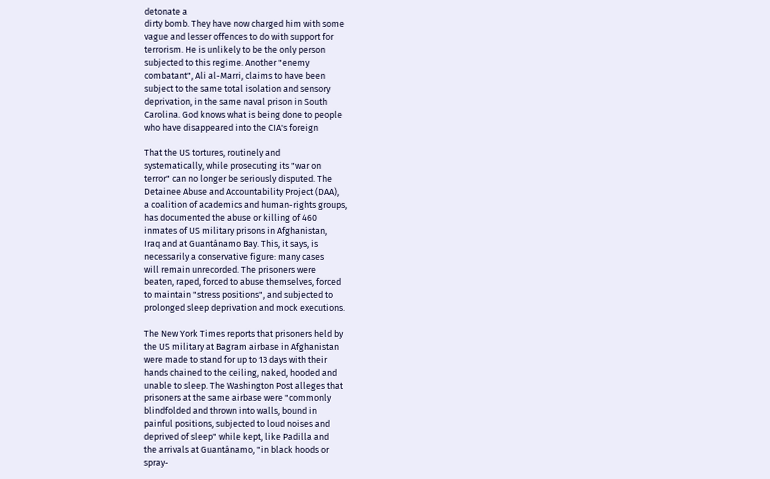detonate a
dirty bomb. They have now charged him with some
vague and lesser offences to do with support for
terrorism. He is unlikely to be the only person
subjected to this regime. Another "enemy
combatant", Ali al-Marri, claims to have been
subject to the same total isolation and sensory
deprivation, in the same naval prison in South
Carolina. God knows what is being done to people
who have disappeared into the CIA's foreign

That the US tortures, routinely and
systematically, while prosecuting its "war on
terror" can no longer be seriously disputed. The
Detainee Abuse and Accountability Project (DAA),
a coalition of academics and human-rights groups,
has documented the abuse or killing of 460
inmates of US military prisons in Afghanistan,
Iraq and at Guantánamo Bay. This, it says, is
necessarily a conservative figure: many cases
will remain unrecorded. The prisoners were
beaten, raped, forced to abuse themselves, forced
to maintain "stress positions", and subjected to
prolonged sleep deprivation and mock executions.

The New York Times reports that prisoners held by
the US military at Bagram airbase in Afghanistan
were made to stand for up to 13 days with their
hands chained to the ceiling, naked, hooded and
unable to sleep. The Washington Post alleges that
prisoners at the same airbase were "commonly
blindfolded and thrown into walls, bound in
painful positions, subjected to loud noises and
deprived of sleep" while kept, like Padilla and
the arrivals at Guantánamo, "in black hoods or
spray-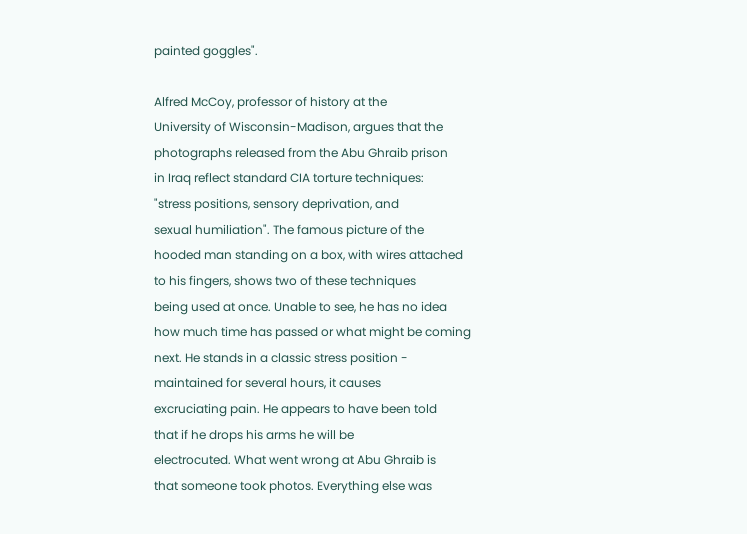painted goggles".

Alfred McCoy, professor of history at the
University of Wisconsin-Madison, argues that the
photographs released from the Abu Ghraib prison
in Iraq reflect standard CIA torture techniques:
"stress positions, sensory deprivation, and
sexual humiliation". The famous picture of the
hooded man standing on a box, with wires attached
to his fingers, shows two of these techniques
being used at once. Unable to see, he has no idea
how much time has passed or what might be coming
next. He stands in a classic stress position -
maintained for several hours, it causes
excruciating pain. He appears to have been told
that if he drops his arms he will be
electrocuted. What went wrong at Abu Ghraib is
that someone took photos. Everything else was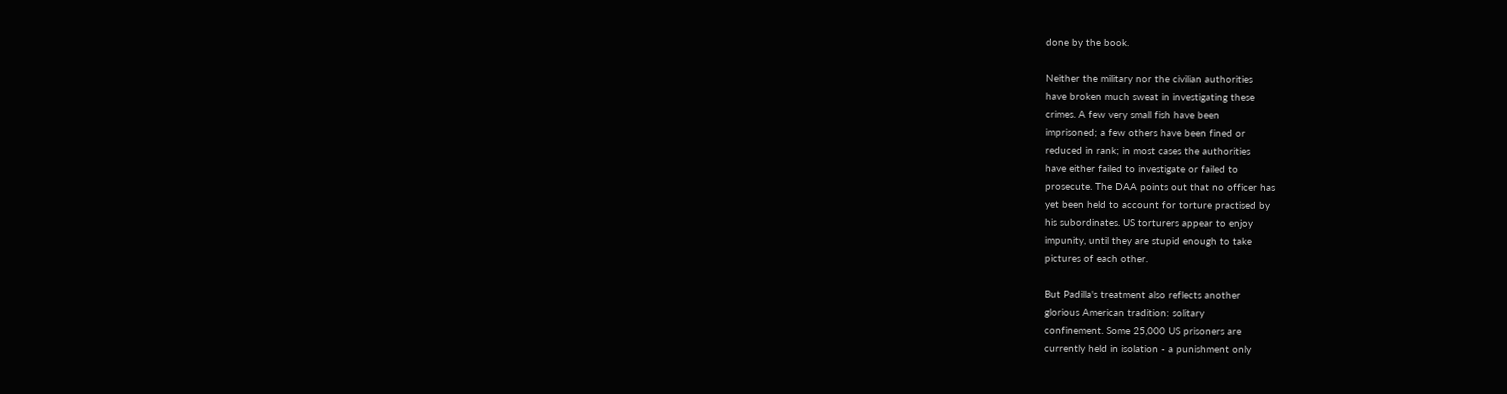done by the book.

Neither the military nor the civilian authorities
have broken much sweat in investigating these
crimes. A few very small fish have been
imprisoned; a few others have been fined or
reduced in rank; in most cases the authorities
have either failed to investigate or failed to
prosecute. The DAA points out that no officer has
yet been held to account for torture practised by
his subordinates. US torturers appear to enjoy
impunity, until they are stupid enough to take
pictures of each other.

But Padilla's treatment also reflects another
glorious American tradition: solitary
confinement. Some 25,000 US prisoners are
currently held in isolation - a punishment only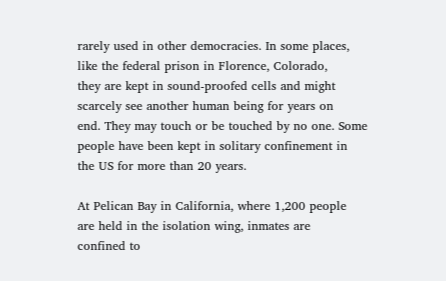rarely used in other democracies. In some places,
like the federal prison in Florence, Colorado,
they are kept in sound-proofed cells and might
scarcely see another human being for years on
end. They may touch or be touched by no one. Some
people have been kept in solitary confinement in
the US for more than 20 years.

At Pelican Bay in California, where 1,200 people
are held in the isolation wing, inmates are
confined to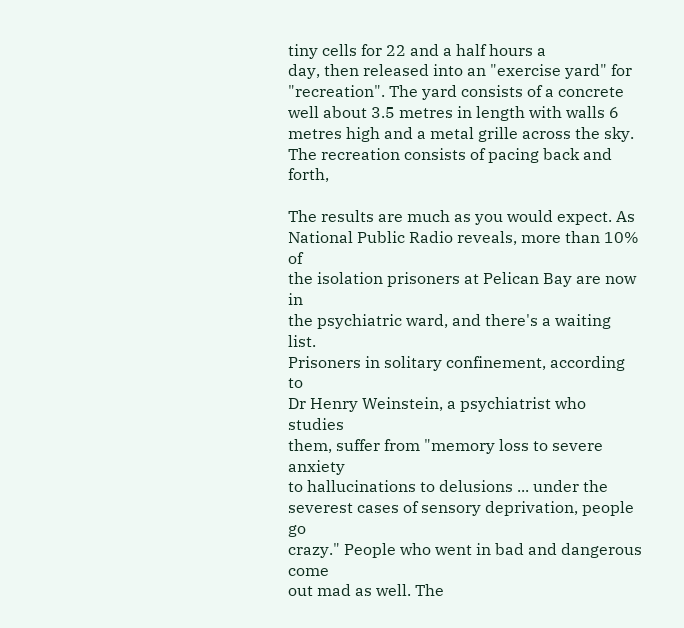tiny cells for 22 and a half hours a
day, then released into an "exercise yard" for
"recreation". The yard consists of a concrete
well about 3.5 metres in length with walls 6
metres high and a metal grille across the sky.
The recreation consists of pacing back and forth,

The results are much as you would expect. As
National Public Radio reveals, more than 10% of
the isolation prisoners at Pelican Bay are now in
the psychiatric ward, and there's a waiting list.
Prisoners in solitary confinement, according to
Dr Henry Weinstein, a psychiatrist who studies
them, suffer from "memory loss to severe anxiety
to hallucinations to delusions ... under the
severest cases of sensory deprivation, people go
crazy." People who went in bad and dangerous come
out mad as well. The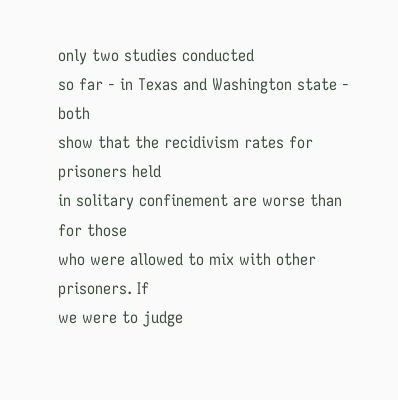only two studies conducted
so far - in Texas and Washington state - both
show that the recidivism rates for prisoners held
in solitary confinement are worse than for those
who were allowed to mix with other prisoners. If
we were to judge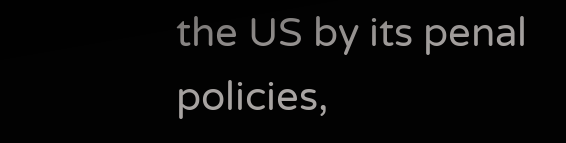the US by its penal policies,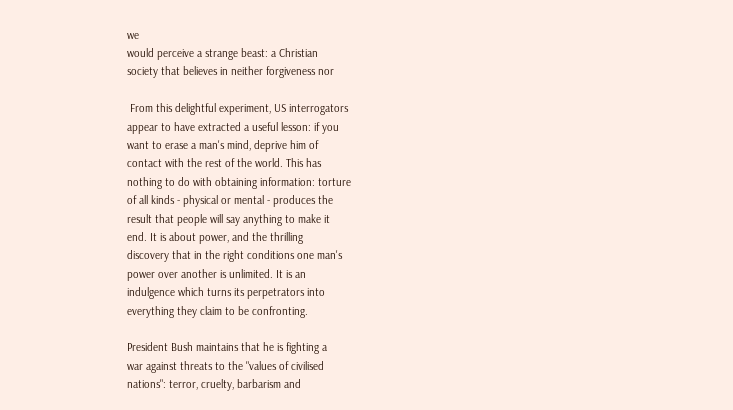we
would perceive a strange beast: a Christian
society that believes in neither forgiveness nor

 From this delightful experiment, US interrogators
appear to have extracted a useful lesson: if you
want to erase a man's mind, deprive him of
contact with the rest of the world. This has
nothing to do with obtaining information: torture
of all kinds - physical or mental - produces the
result that people will say anything to make it
end. It is about power, and the thrilling
discovery that in the right conditions one man's
power over another is unlimited. It is an
indulgence which turns its perpetrators into
everything they claim to be confronting.

President Bush maintains that he is fighting a
war against threats to the "values of civilised
nations": terror, cruelty, barbarism and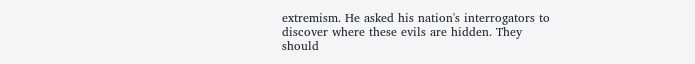extremism. He asked his nation's interrogators to
discover where these evils are hidden. They
should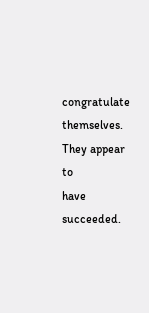congratulate themselves. They appear to
have succeeded.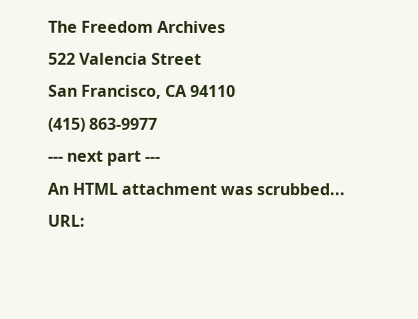The Freedom Archives
522 Valencia Street
San Francisco, CA 94110
(415) 863-9977
--- next part ---
An HTML attachment was scrubbed...
URL: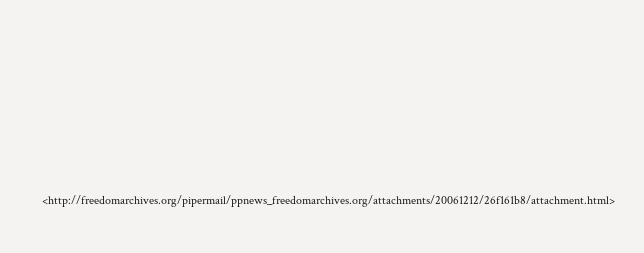<http://freedomarchives.org/pipermail/ppnews_freedomarchives.org/attachments/20061212/26f161b8/attachment.html>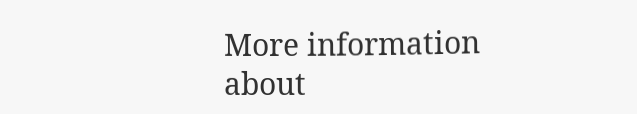More information about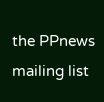the PPnews mailing list